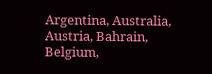Argentina, Australia, Austria, Bahrain, Belgium,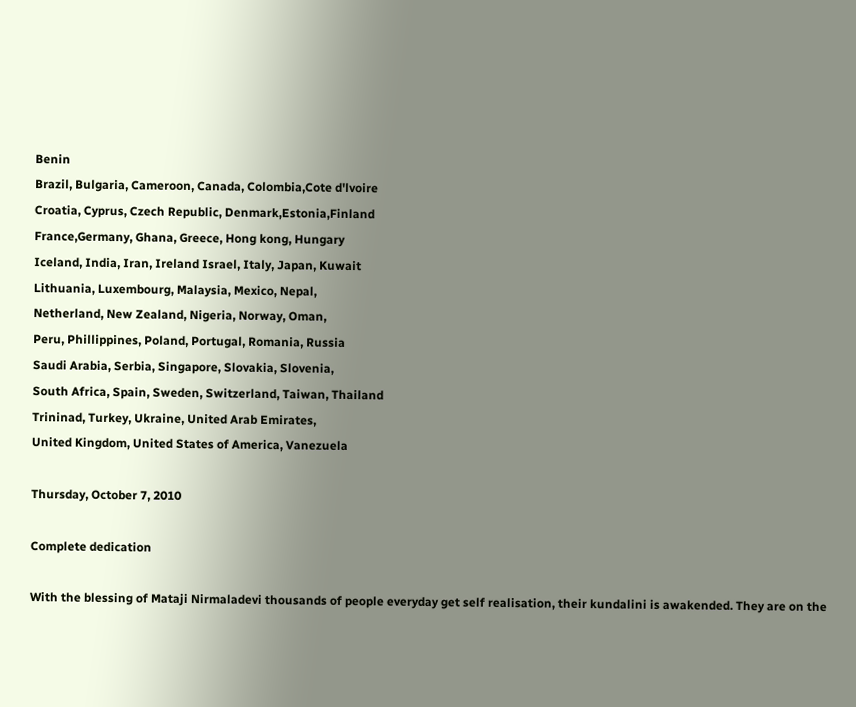Benin
Brazil, Bulgaria, Cameroon, Canada, Colombia,Cote d'lvoire
Croatia, Cyprus, Czech Republic, Denmark,Estonia,Finland
France,Germany, Ghana, Greece, Hong kong, Hungary
Iceland, India, Iran, Ireland Israel, Italy, Japan, Kuwait
Lithuania, Luxembourg, Malaysia, Mexico, Nepal,
Netherland, New Zealand, Nigeria, Norway, Oman,
Peru, Phillippines, Poland, Portugal, Romania, Russia
Saudi Arabia, Serbia, Singapore, Slovakia, Slovenia,
South Africa, Spain, Sweden, Switzerland, Taiwan, Thailand
Trininad, Turkey, Ukraine, United Arab Emirates,
United Kingdom, United States of America, Vanezuela

Thursday, October 7, 2010

Complete dedication

With the blessing of Mataji Nirmaladevi thousands of people everyday get self realisation, their kundalini is awakended. They are on the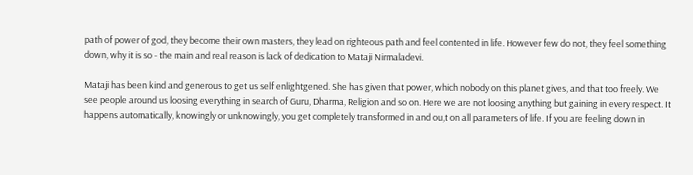path of power of god, they become their own masters, they lead on righteous path and feel contented in life. However few do not, they feel something down, why it is so - the main and real reason is lack of dedication to Mataji Nirmaladevi.

Mataji has been kind and generous to get us self enlightgened. She has given that power, which nobody on this planet gives, and that too freely. We see people around us loosing everything in search of Guru, Dharma, Religion and so on. Here we are not loosing anything but gaining in every respect. It happens automatically, knowingly or unknowingly, you get completely transformed in and ou,t on all parameters of life. If you are feeling down in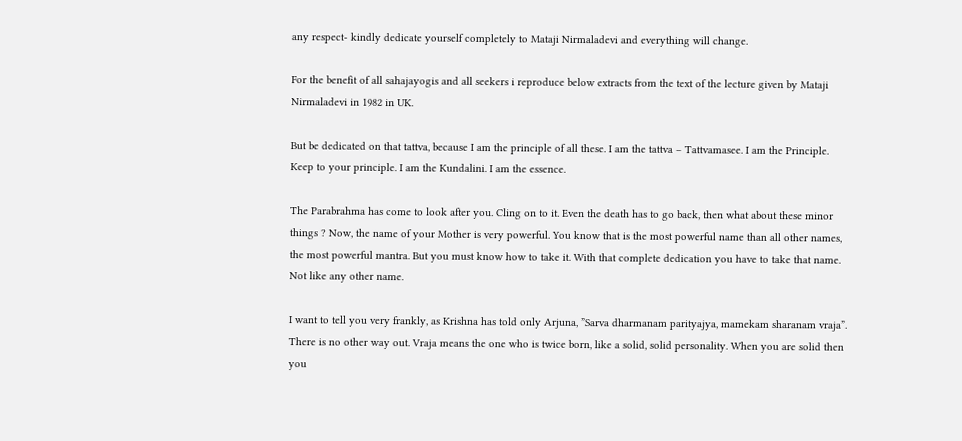any respect- kindly dedicate yourself completely to Mataji Nirmaladevi and everything will change.

For the benefit of all sahajayogis and all seekers i reproduce below extracts from the text of the lecture given by Mataji Nirmaladevi in 1982 in UK.

But be dedicated on that tattva, because I am the principle of all these. I am the tattva – Tattvamasee. I am the Principle. Keep to your principle. I am the Kundalini. I am the essence.

The Parabrahma has come to look after you. Cling on to it. Even the death has to go back, then what about these minor things ? Now, the name of your Mother is very powerful. You know that is the most powerful name than all other names, the most powerful mantra. But you must know how to take it. With that complete dedication you have to take that name. Not like any other name.

I want to tell you very frankly, as Krishna has told only Arjuna, ”Sarva dharmanam parityajya, mamekam sharanam vraja”. There is no other way out. Vraja means the one who is twice born, like a solid, solid personality. When you are solid then you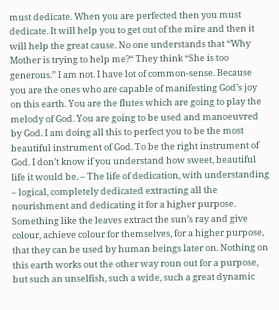must dedicate. When you are perfected then you must dedicate. It will help you to get out of the mire and then it will help the great cause. No one understands that “Why Mother is trying to help me?“ They think “She is too generous.” I am not. I have lot of common-sense. Because you are the ones who are capable of manifesting God’s joy on this earth. You are the flutes which are going to play the melody of God. You are going to be used and manoeuvred by God. I am doing all this to perfect you to be the most beautiful instrument of God. To be the right instrument of God. I don’t know if you understand how sweet, beautiful life it would be. – The life of dedication, with understanding – logical, completely dedicated extracting all the nourishment and dedicating it for a higher purpose. Something like the leaves extract the sun’s ray and give colour, achieve colour for themselves, for a higher purpose, that they can be used by human beings later on. Nothing on this earth works out the other way roun out for a purpose, but such an unselfish, such a wide, such a great dynamic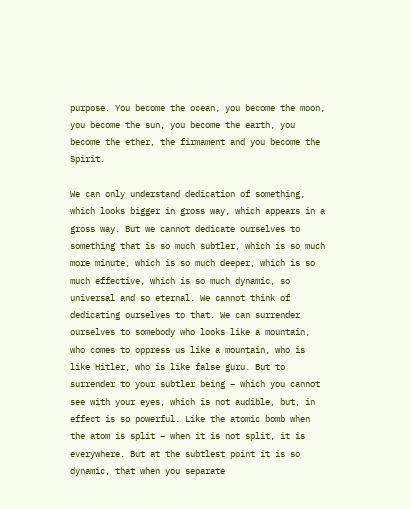purpose. You become the ocean, you become the moon, you become the sun, you become the earth, you become the ether, the firmament and you become the Spirit.

We can only understand dedication of something, which looks bigger in gross way, which appears in a gross way. But we cannot dedicate ourselves to something that is so much subtler, which is so much more minute, which is so much deeper, which is so much effective, which is so much dynamic, so universal and so eternal. We cannot think of dedicating ourselves to that. We can surrender ourselves to somebody who looks like a mountain, who comes to oppress us like a mountain, who is like Hitler, who is like false guru. But to surrender to your subtler being – which you cannot see with your eyes, which is not audible, but, in effect is so powerful. Like the atomic bomb when the atom is split – when it is not split, it is everywhere. But at the subtlest point it is so dynamic, that when you separate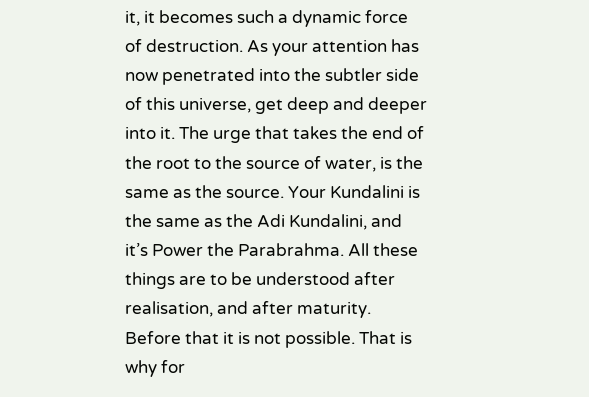it, it becomes such a dynamic force of destruction. As your attention has now penetrated into the subtler side of this universe, get deep and deeper into it. The urge that takes the end of the root to the source of water, is the same as the source. Your Kundalini is the same as the Adi Kundalini, and it’s Power the Parabrahma. All these things are to be understood after realisation, and after maturity. Before that it is not possible. That is why for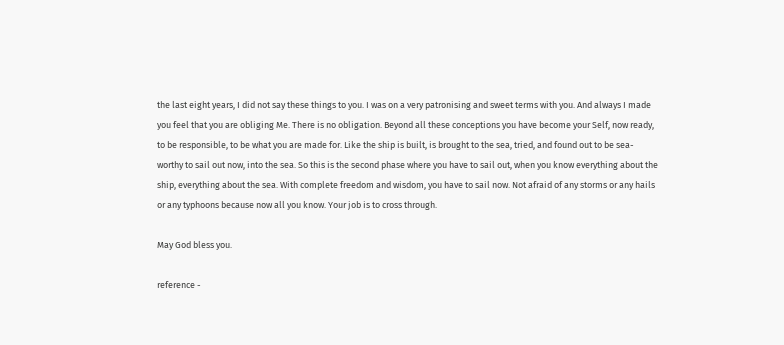the last eight years, I did not say these things to you. I was on a very patronising and sweet terms with you. And always I made you feel that you are obliging Me. There is no obligation. Beyond all these conceptions you have become your Self, now ready, to be responsible, to be what you are made for. Like the ship is built, is brought to the sea, tried, and found out to be sea-worthy to sail out now, into the sea. So this is the second phase where you have to sail out, when you know everything about the ship, everything about the sea. With complete freedom and wisdom, you have to sail now. Not afraid of any storms or any hails or any typhoons because now all you know. Your job is to cross through.

May God bless you.

reference -